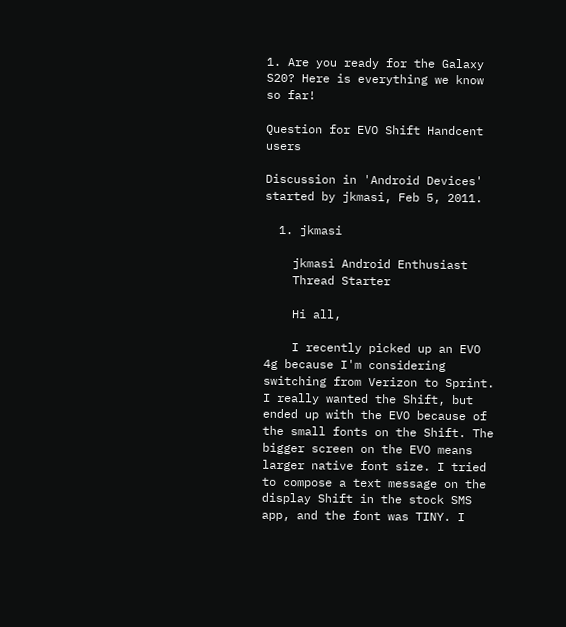1. Are you ready for the Galaxy S20? Here is everything we know so far!

Question for EVO Shift Handcent users

Discussion in 'Android Devices' started by jkmasi, Feb 5, 2011.

  1. jkmasi

    jkmasi Android Enthusiast
    Thread Starter

    Hi all,

    I recently picked up an EVO 4g because I'm considering switching from Verizon to Sprint. I really wanted the Shift, but ended up with the EVO because of the small fonts on the Shift. The bigger screen on the EVO means larger native font size. I tried to compose a text message on the display Shift in the stock SMS app, and the font was TINY. I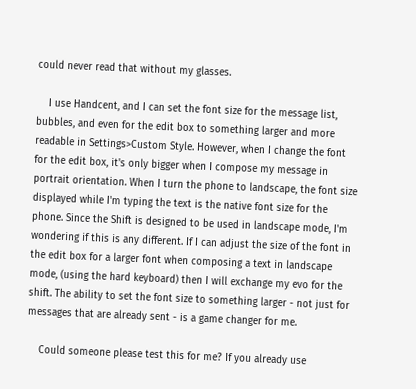could never read that without my glasses.

    I use Handcent, and I can set the font size for the message list, bubbles, and even for the edit box to something larger and more readable in Settings>Custom Style. However, when I change the font for the edit box, it's only bigger when I compose my message in portrait orientation. When I turn the phone to landscape, the font size displayed while I'm typing the text is the native font size for the phone. Since the Shift is designed to be used in landscape mode, I'm wondering if this is any different. If I can adjust the size of the font in the edit box for a larger font when composing a text in landscape mode, (using the hard keyboard) then I will exchange my evo for the shift. The ability to set the font size to something larger - not just for messages that are already sent - is a game changer for me.

    Could someone please test this for me? If you already use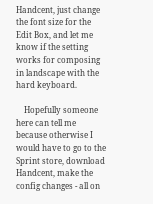Handcent, just change the font size for the Edit Box, and let me know if the setting works for composing in landscape with the hard keyboard.

    Hopefully someone here can tell me because otherwise I would have to go to the Sprint store, download Handcent, make the config changes - all on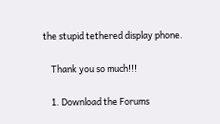the stupid tethered display phone.

    Thank you so much!!!

    1. Download the Forums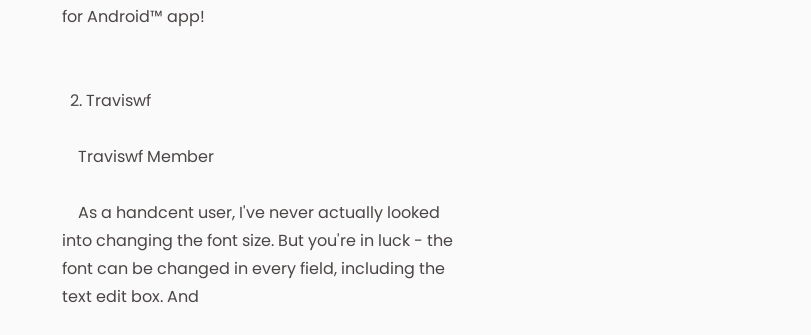for Android™ app!


  2. Traviswf

    Traviswf Member

    As a handcent user, I've never actually looked into changing the font size. But you're in luck - the font can be changed in every field, including the text edit box. And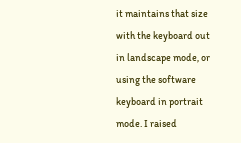it maintains that size with the keyboard out in landscape mode, or using the software keyboard in portrait mode. I raised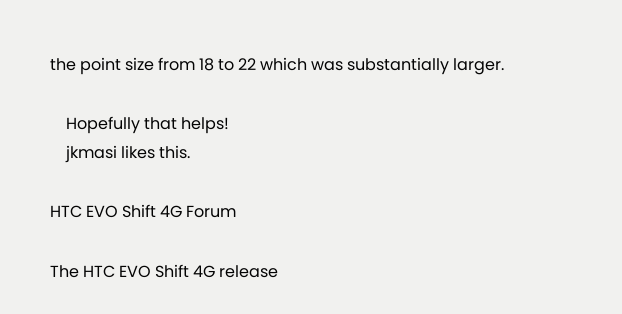the point size from 18 to 22 which was substantially larger.

    Hopefully that helps!
    jkmasi likes this.

HTC EVO Shift 4G Forum

The HTC EVO Shift 4G release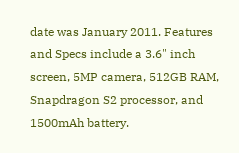date was January 2011. Features and Specs include a 3.6" inch screen, 5MP camera, 512GB RAM, Snapdragon S2 processor, and 1500mAh battery.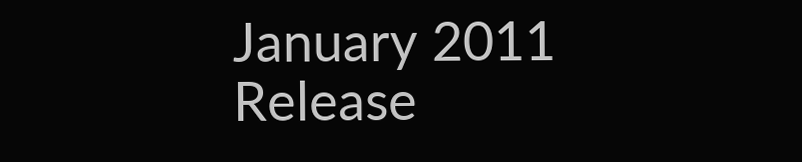January 2011
Release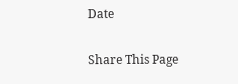Date

Share This Page